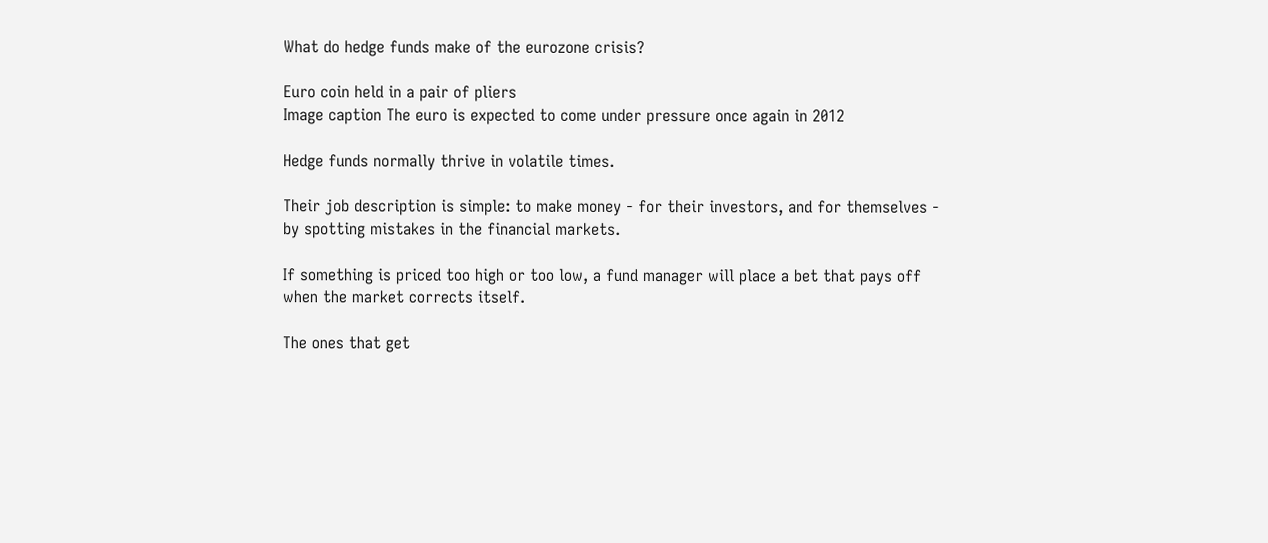What do hedge funds make of the eurozone crisis?

Euro coin held in a pair of pliers
Image caption The euro is expected to come under pressure once again in 2012

Hedge funds normally thrive in volatile times.

Their job description is simple: to make money - for their investors, and for themselves - by spotting mistakes in the financial markets.

If something is priced too high or too low, a fund manager will place a bet that pays off when the market corrects itself.

The ones that get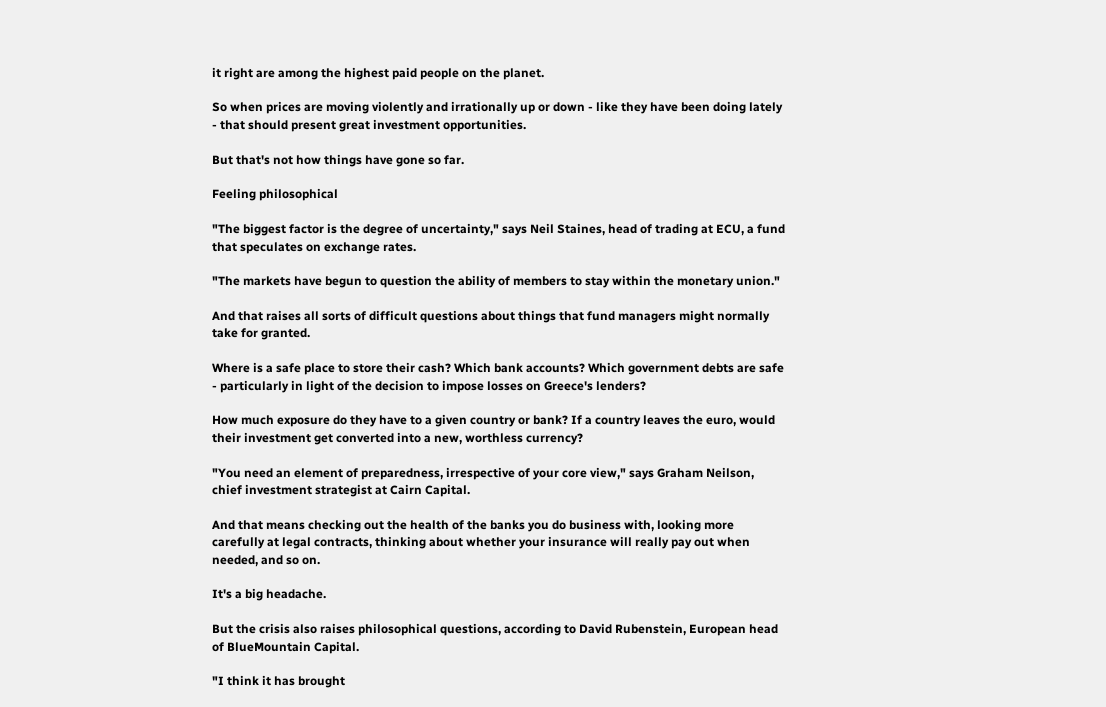it right are among the highest paid people on the planet.

So when prices are moving violently and irrationally up or down - like they have been doing lately - that should present great investment opportunities.

But that's not how things have gone so far.

Feeling philosophical

"The biggest factor is the degree of uncertainty," says Neil Staines, head of trading at ECU, a fund that speculates on exchange rates.

"The markets have begun to question the ability of members to stay within the monetary union."

And that raises all sorts of difficult questions about things that fund managers might normally take for granted.

Where is a safe place to store their cash? Which bank accounts? Which government debts are safe - particularly in light of the decision to impose losses on Greece's lenders?

How much exposure do they have to a given country or bank? If a country leaves the euro, would their investment get converted into a new, worthless currency?

"You need an element of preparedness, irrespective of your core view," says Graham Neilson, chief investment strategist at Cairn Capital.

And that means checking out the health of the banks you do business with, looking more carefully at legal contracts, thinking about whether your insurance will really pay out when needed, and so on.

It's a big headache.

But the crisis also raises philosophical questions, according to David Rubenstein, European head of BlueMountain Capital.

"I think it has brought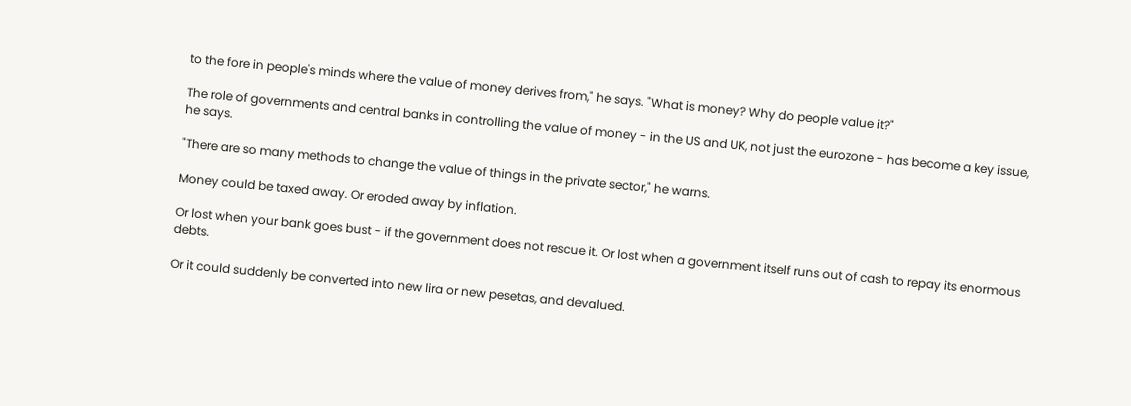to the fore in people's minds where the value of money derives from," he says. "What is money? Why do people value it?"

The role of governments and central banks in controlling the value of money - in the US and UK, not just the eurozone - has become a key issue, he says.

"There are so many methods to change the value of things in the private sector," he warns.

Money could be taxed away. Or eroded away by inflation.

Or lost when your bank goes bust - if the government does not rescue it. Or lost when a government itself runs out of cash to repay its enormous debts.

Or it could suddenly be converted into new lira or new pesetas, and devalued.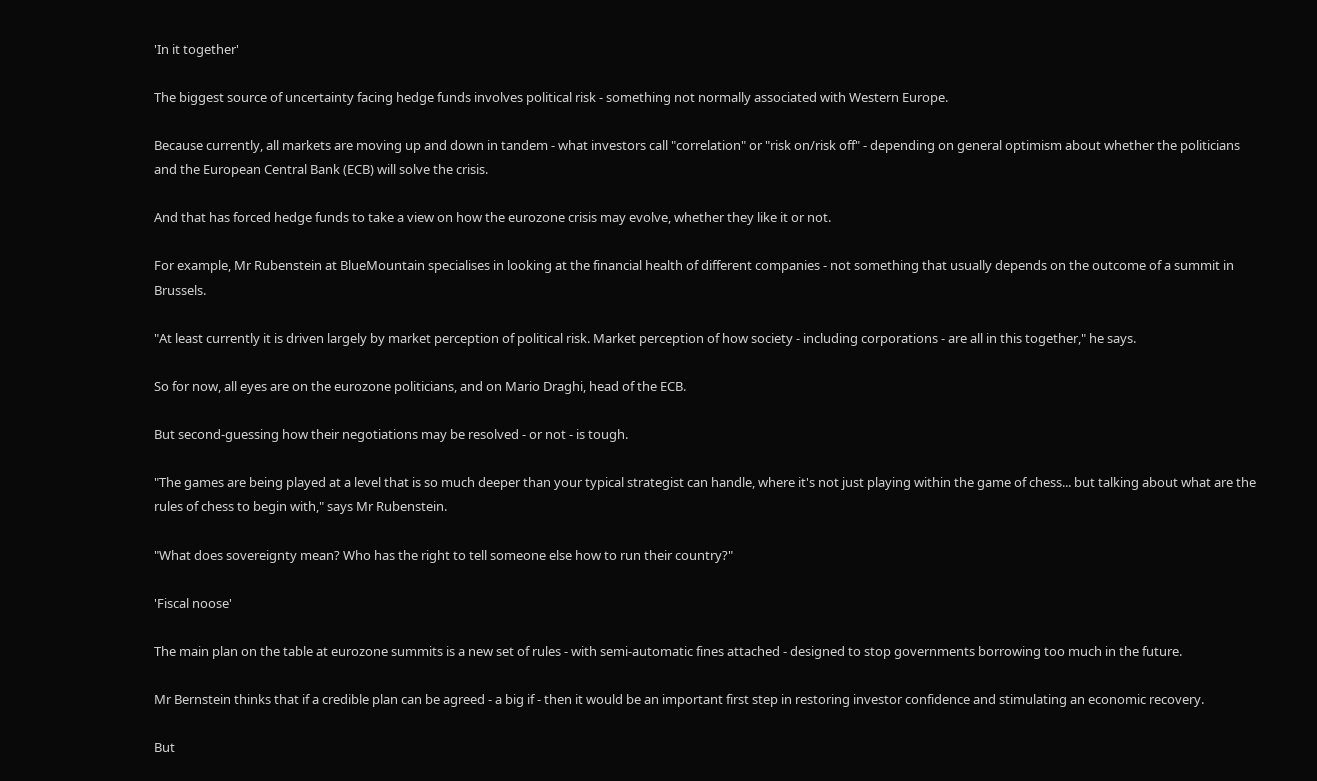'In it together'

The biggest source of uncertainty facing hedge funds involves political risk - something not normally associated with Western Europe.

Because currently, all markets are moving up and down in tandem - what investors call "correlation" or "risk on/risk off" - depending on general optimism about whether the politicians and the European Central Bank (ECB) will solve the crisis.

And that has forced hedge funds to take a view on how the eurozone crisis may evolve, whether they like it or not.

For example, Mr Rubenstein at BlueMountain specialises in looking at the financial health of different companies - not something that usually depends on the outcome of a summit in Brussels.

"At least currently it is driven largely by market perception of political risk. Market perception of how society - including corporations - are all in this together," he says.

So for now, all eyes are on the eurozone politicians, and on Mario Draghi, head of the ECB.

But second-guessing how their negotiations may be resolved - or not - is tough.

"The games are being played at a level that is so much deeper than your typical strategist can handle, where it's not just playing within the game of chess... but talking about what are the rules of chess to begin with," says Mr Rubenstein.

"What does sovereignty mean? Who has the right to tell someone else how to run their country?"

'Fiscal noose'

The main plan on the table at eurozone summits is a new set of rules - with semi-automatic fines attached - designed to stop governments borrowing too much in the future.

Mr Bernstein thinks that if a credible plan can be agreed - a big if - then it would be an important first step in restoring investor confidence and stimulating an economic recovery.

But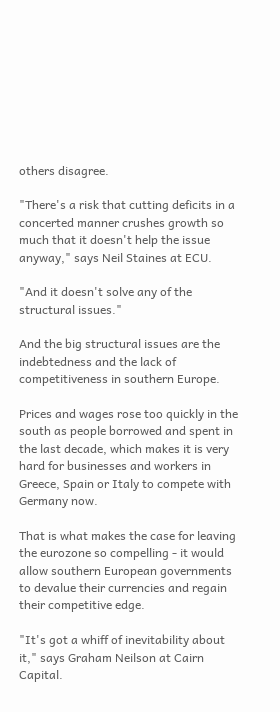others disagree.

"There's a risk that cutting deficits in a concerted manner crushes growth so much that it doesn't help the issue anyway," says Neil Staines at ECU.

"And it doesn't solve any of the structural issues."

And the big structural issues are the indebtedness and the lack of competitiveness in southern Europe.

Prices and wages rose too quickly in the south as people borrowed and spent in the last decade, which makes it is very hard for businesses and workers in Greece, Spain or Italy to compete with Germany now.

That is what makes the case for leaving the eurozone so compelling - it would allow southern European governments to devalue their currencies and regain their competitive edge.

"It's got a whiff of inevitability about it," says Graham Neilson at Cairn Capital.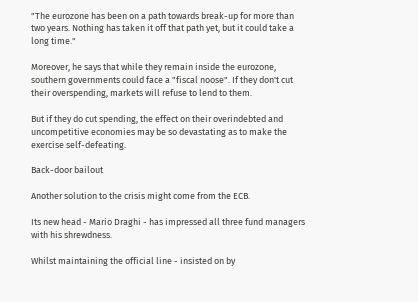"The eurozone has been on a path towards break-up for more than two years. Nothing has taken it off that path yet, but it could take a long time."

Moreover, he says that while they remain inside the eurozone, southern governments could face a "fiscal noose". If they don't cut their overspending, markets will refuse to lend to them.

But if they do cut spending, the effect on their overindebted and uncompetitive economies may be so devastating as to make the exercise self-defeating.

Back-door bailout

Another solution to the crisis might come from the ECB.

Its new head - Mario Draghi - has impressed all three fund managers with his shrewdness.

Whilst maintaining the official line - insisted on by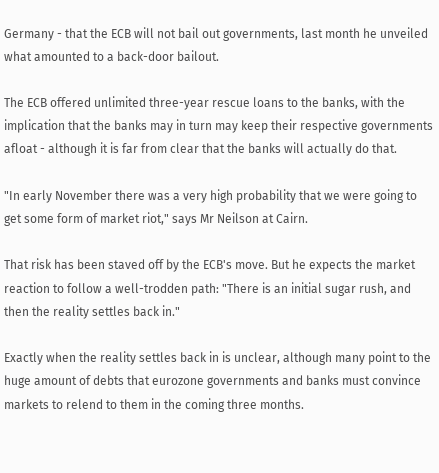Germany - that the ECB will not bail out governments, last month he unveiled what amounted to a back-door bailout.

The ECB offered unlimited three-year rescue loans to the banks, with the implication that the banks may in turn may keep their respective governments afloat - although it is far from clear that the banks will actually do that.

"In early November there was a very high probability that we were going to get some form of market riot," says Mr Neilson at Cairn.

That risk has been staved off by the ECB's move. But he expects the market reaction to follow a well-trodden path: "There is an initial sugar rush, and then the reality settles back in."

Exactly when the reality settles back in is unclear, although many point to the huge amount of debts that eurozone governments and banks must convince markets to relend to them in the coming three months.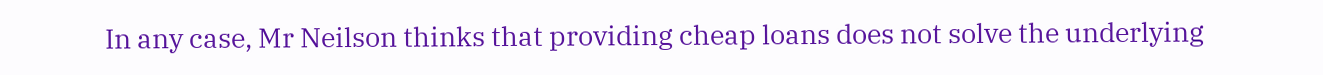In any case, Mr Neilson thinks that providing cheap loans does not solve the underlying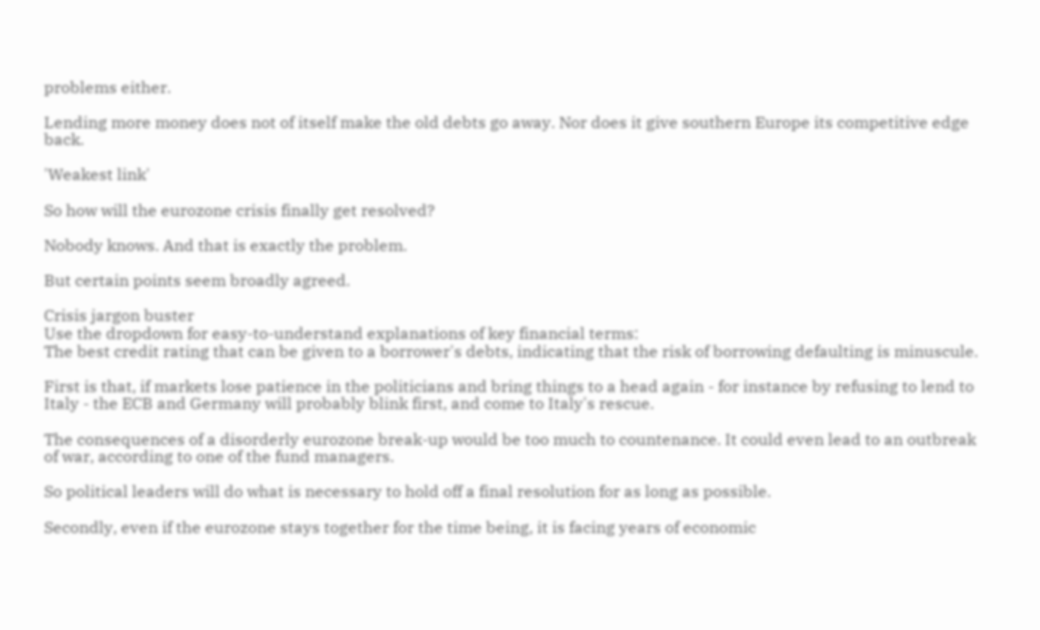problems either.

Lending more money does not of itself make the old debts go away. Nor does it give southern Europe its competitive edge back.

'Weakest link'

So how will the eurozone crisis finally get resolved?

Nobody knows. And that is exactly the problem.

But certain points seem broadly agreed.

Crisis jargon buster
Use the dropdown for easy-to-understand explanations of key financial terms:
The best credit rating that can be given to a borrower's debts, indicating that the risk of borrowing defaulting is minuscule.

First is that, if markets lose patience in the politicians and bring things to a head again - for instance by refusing to lend to Italy - the ECB and Germany will probably blink first, and come to Italy's rescue.

The consequences of a disorderly eurozone break-up would be too much to countenance. It could even lead to an outbreak of war, according to one of the fund managers.

So political leaders will do what is necessary to hold off a final resolution for as long as possible.

Secondly, even if the eurozone stays together for the time being, it is facing years of economic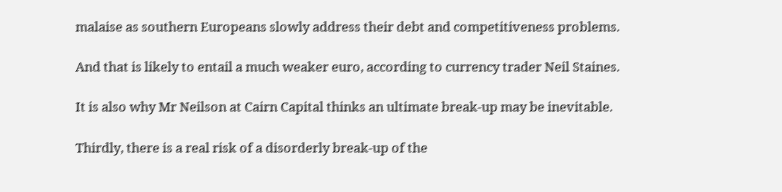malaise as southern Europeans slowly address their debt and competitiveness problems.

And that is likely to entail a much weaker euro, according to currency trader Neil Staines.

It is also why Mr Neilson at Cairn Capital thinks an ultimate break-up may be inevitable.

Thirdly, there is a real risk of a disorderly break-up of the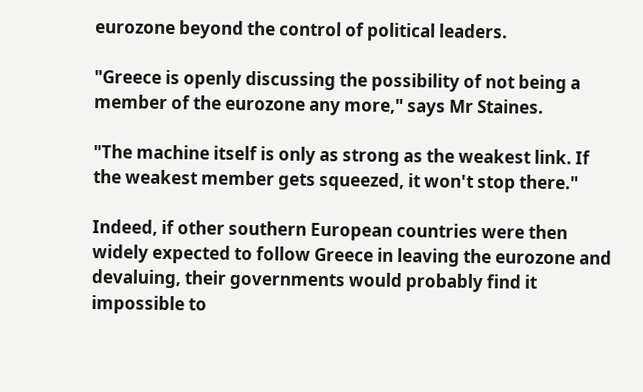eurozone beyond the control of political leaders.

"Greece is openly discussing the possibility of not being a member of the eurozone any more," says Mr Staines.

"The machine itself is only as strong as the weakest link. If the weakest member gets squeezed, it won't stop there."

Indeed, if other southern European countries were then widely expected to follow Greece in leaving the eurozone and devaluing, their governments would probably find it impossible to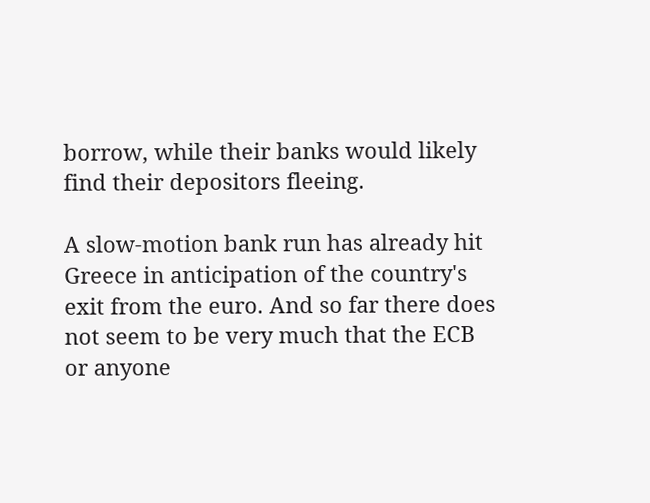borrow, while their banks would likely find their depositors fleeing.

A slow-motion bank run has already hit Greece in anticipation of the country's exit from the euro. And so far there does not seem to be very much that the ECB or anyone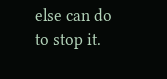else can do to stop it.